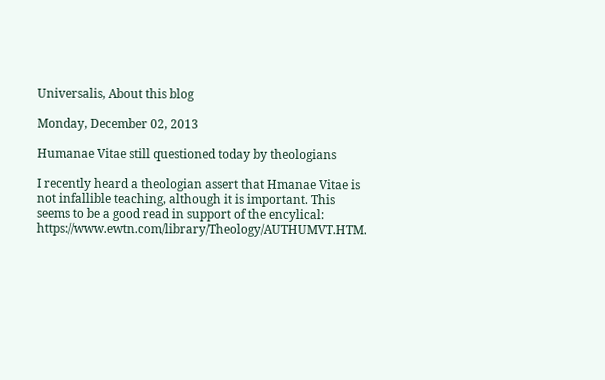Universalis, About this blog

Monday, December 02, 2013

Humanae Vitae still questioned today by theologians

I recently heard a theologian assert that Hmanae Vitae is not infallible teaching, although it is important. This seems to be a good read in support of the encylical: https://www.ewtn.com/library/Theology/AUTHUMVT.HTM.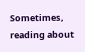Sometimes, reading about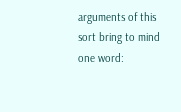arguments of this sort bring to mind one word: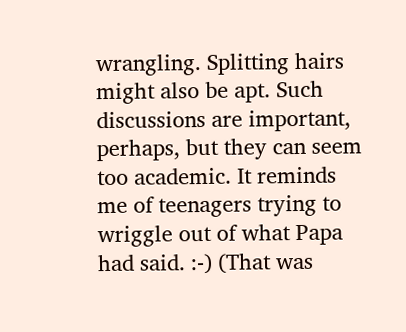wrangling. Splitting hairs might also be apt. Such discussions are important, perhaps, but they can seem too academic. It reminds me of teenagers trying to wriggle out of what Papa had said. :-) (That was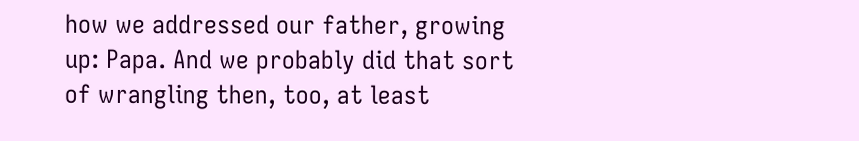how we addressed our father, growing up: Papa. And we probably did that sort of wrangling then, too, at least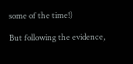some of the time!)

But following the evidence,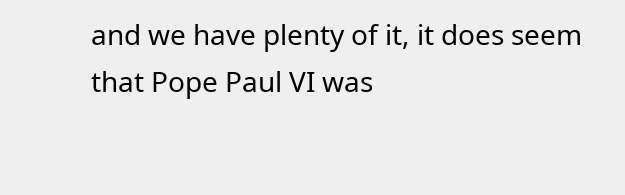and we have plenty of it, it does seem that Pope Paul VI was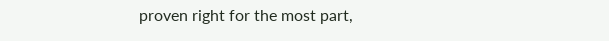proven right for the most part,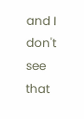and I don't see that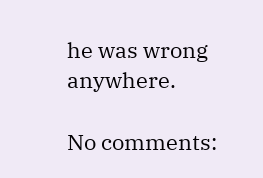he was wrong anywhere.

No comments: